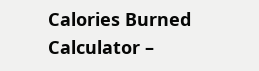Calories Burned Calculator –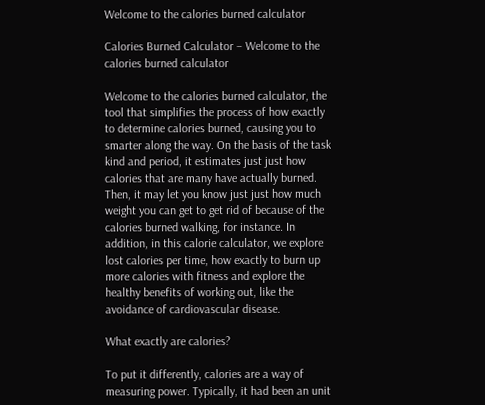Welcome to the calories burned calculator

Calories Burned Calculator – Welcome to the calories burned calculator

Welcome to the calories burned calculator, the tool that simplifies the process of how exactly to determine calories burned, causing you to smarter along the way. On the basis of the task kind and period, it estimates just just how calories that are many have actually burned. Then, it may let you know just just how much weight you can get to get rid of because of the calories burned walking, for instance. In addition, in this calorie calculator, we explore lost calories per time, how exactly to burn up more calories with fitness and explore the healthy benefits of working out, like the avoidance of cardiovascular disease.

What exactly are calories?

To put it differently, calories are a way of measuring power. Typically, it had been an unit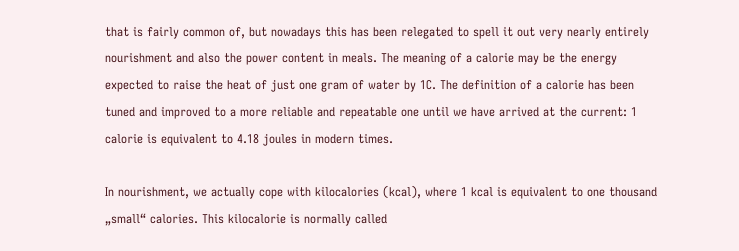that is fairly common of, but nowadays this has been relegated to spell it out very nearly entirely nourishment and also the power content in meals. The meaning of a calorie may be the energy expected to raise the heat of just one gram of water by 1C. The definition of a calorie has been tuned and improved to a more reliable and repeatable one until we have arrived at the current: 1 calorie is equivalent to 4.18 joules in modern times.

In nourishment, we actually cope with kilocalories (kcal), where 1 kcal is equivalent to one thousand „small“ calories. This kilocalorie is normally called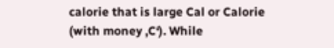calorie that is large Cal or Calorie (with money ‚C‘). While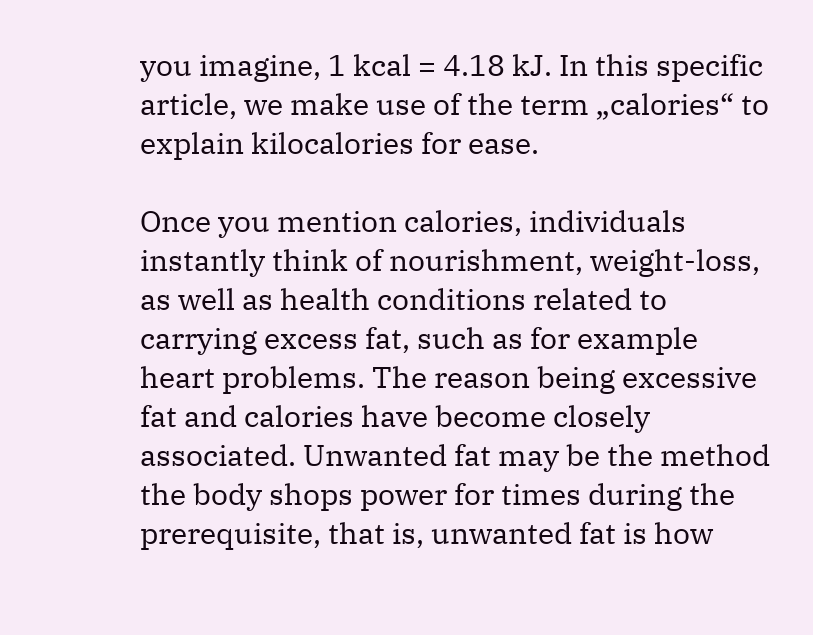you imagine, 1 kcal = 4.18 kJ. In this specific article, we make use of the term „calories“ to explain kilocalories for ease.

Once you mention calories, individuals instantly think of nourishment, weight-loss, as well as health conditions related to carrying excess fat, such as for example heart problems. The reason being excessive fat and calories have become closely associated. Unwanted fat may be the method the body shops power for times during the prerequisite, that is, unwanted fat is how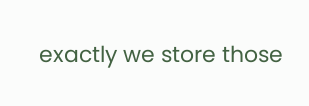exactly we store those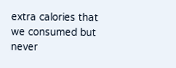extra calories that we consumed but never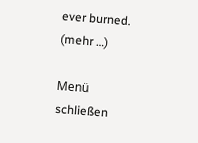ever burned. (mehr …)

Menü schließen